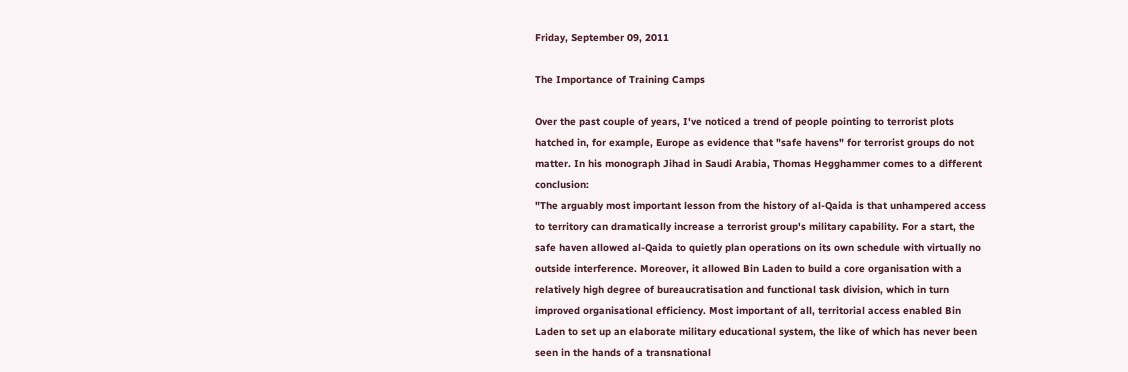Friday, September 09, 2011

The Importance of Training Camps

Over the past couple of years, I've noticed a trend of people pointing to terrorist plots hatched in, for example, Europe as evidence that "safe havens" for terrorist groups do not matter. In his monograph Jihad in Saudi Arabia, Thomas Hegghammer comes to a different conclusion:
"The arguably most important lesson from the history of al-Qaida is that unhampered access to territory can dramatically increase a terrorist group's military capability. For a start, the safe haven allowed al-Qaida to quietly plan operations on its own schedule with virtually no outside interference. Moreover, it allowed Bin Laden to build a core organisation with a relatively high degree of bureaucratisation and functional task division, which in turn improved organisational efficiency. Most important of all, territorial access enabled Bin Laden to set up an elaborate military educational system, the like of which has never been seen in the hands of a transnational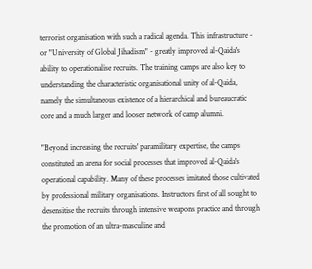terrorist organisation with such a radical agenda. This infrastructure - or "University of Global Jihadism" - greatly improved al-Qaida's ability to operationalise recruits. The training camps are also key to understanding the characteristic organisational unity of al-Qaida, namely the simultaneous existence of a hierarchical and bureaucratic core and a much larger and looser network of camp alumni.

"Beyond increasing the recruits' paramilitary expertise, the camps constituted an arena for social processes that improved al-Qaida's operational capability. Many of these processes imitated those cultivated by professional military organisations. Instructors first of all sought to desensitise the recruits through intensive weapons practice and through the promotion of an ultra-masculine and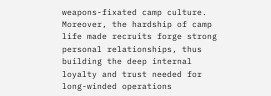weapons-fixated camp culture. Moreover, the hardship of camp life made recruits forge strong personal relationships, thus building the deep internal loyalty and trust needed for long-winded operations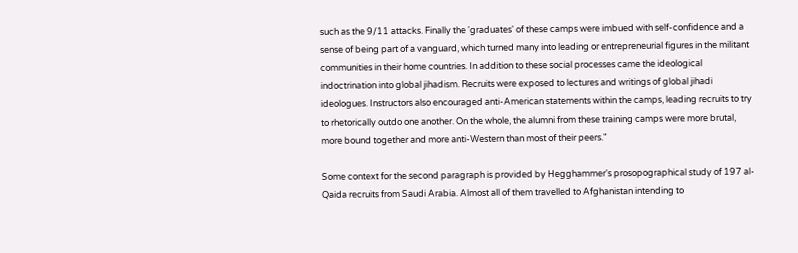such as the 9/11 attacks. Finally the 'graduates' of these camps were imbued with self-confidence and a sense of being part of a vanguard, which turned many into leading or entrepreneurial figures in the militant communities in their home countries. In addition to these social processes came the ideological indoctrination into global jihadism. Recruits were exposed to lectures and writings of global jihadi ideologues. Instructors also encouraged anti-American statements within the camps, leading recruits to try to rhetorically outdo one another. On the whole, the alumni from these training camps were more brutal, more bound together and more anti-Western than most of their peers."

Some context for the second paragraph is provided by Hegghammer's prosopographical study of 197 al-Qaida recruits from Saudi Arabia. Almost all of them travelled to Afghanistan intending to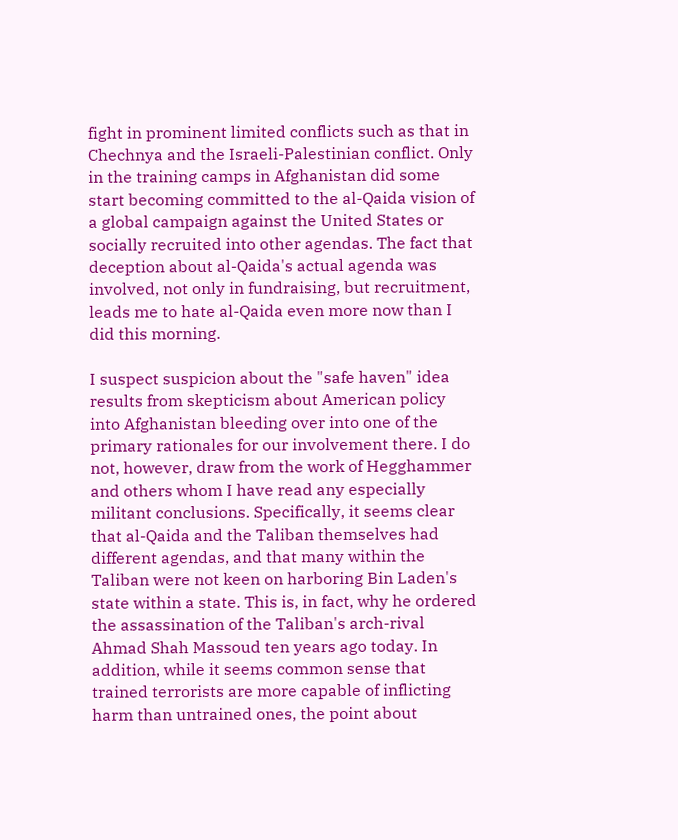fight in prominent limited conflicts such as that in Chechnya and the Israeli-Palestinian conflict. Only in the training camps in Afghanistan did some start becoming committed to the al-Qaida vision of a global campaign against the United States or socially recruited into other agendas. The fact that deception about al-Qaida's actual agenda was involved, not only in fundraising, but recruitment, leads me to hate al-Qaida even more now than I did this morning.

I suspect suspicion about the "safe haven" idea results from skepticism about American policy into Afghanistan bleeding over into one of the primary rationales for our involvement there. I do not, however, draw from the work of Hegghammer and others whom I have read any especially militant conclusions. Specifically, it seems clear that al-Qaida and the Taliban themselves had different agendas, and that many within the Taliban were not keen on harboring Bin Laden's state within a state. This is, in fact, why he ordered the assassination of the Taliban's arch-rival Ahmad Shah Massoud ten years ago today. In addition, while it seems common sense that trained terrorists are more capable of inflicting harm than untrained ones, the point about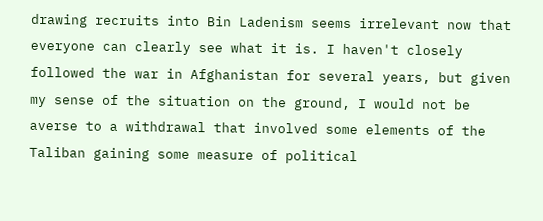drawing recruits into Bin Ladenism seems irrelevant now that everyone can clearly see what it is. I haven't closely followed the war in Afghanistan for several years, but given my sense of the situation on the ground, I would not be averse to a withdrawal that involved some elements of the Taliban gaining some measure of political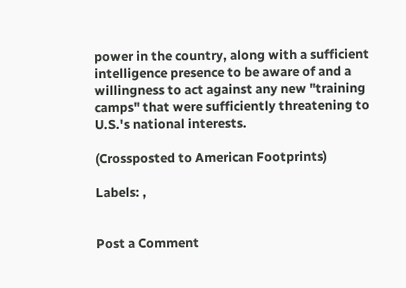power in the country, along with a sufficient intelligence presence to be aware of and a willingness to act against any new "training camps" that were sufficiently threatening to U.S.'s national interests.

(Crossposted to American Footprints)

Labels: ,


Post a Comment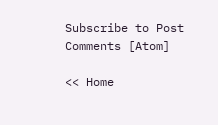Subscribe to Post Comments [Atom]

<< Home